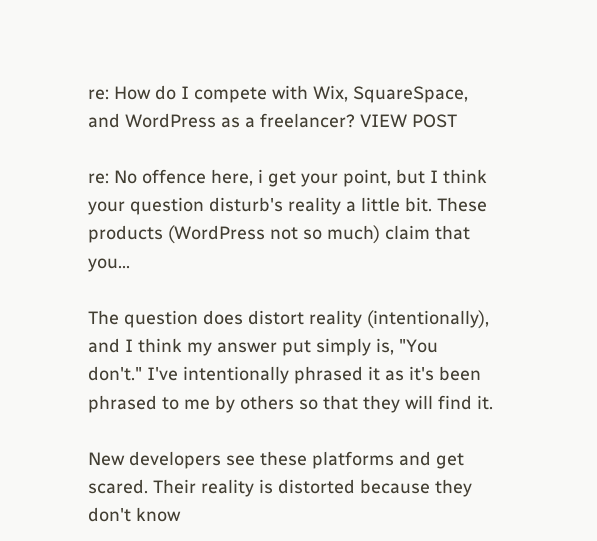re: How do I compete with Wix, SquareSpace, and WordPress as a freelancer? VIEW POST

re: No offence here, i get your point, but I think your question disturb's reality a little bit. These products (WordPress not so much) claim that you...

The question does distort reality (intentionally), and I think my answer put simply is, "You don't." I've intentionally phrased it as it's been phrased to me by others so that they will find it.

New developers see these platforms and get scared. Their reality is distorted because they don't know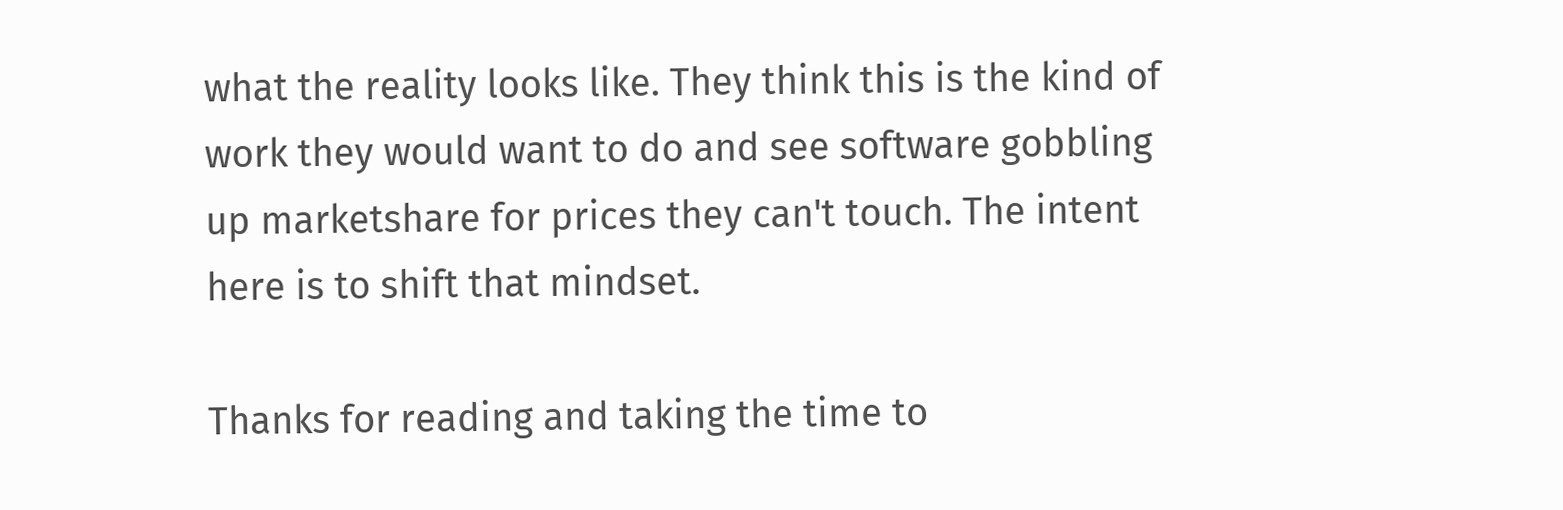what the reality looks like. They think this is the kind of work they would want to do and see software gobbling up marketshare for prices they can't touch. The intent here is to shift that mindset.

Thanks for reading and taking the time to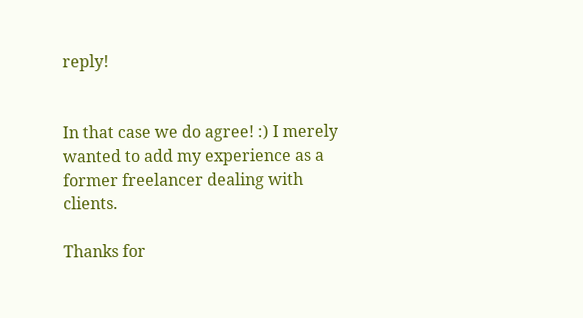reply!


In that case we do agree! :) I merely wanted to add my experience as a former freelancer dealing with clients.

Thanks for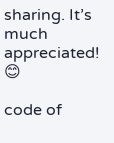sharing. It’s much appreciated! 😊

code of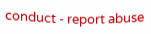conduct - report abuse